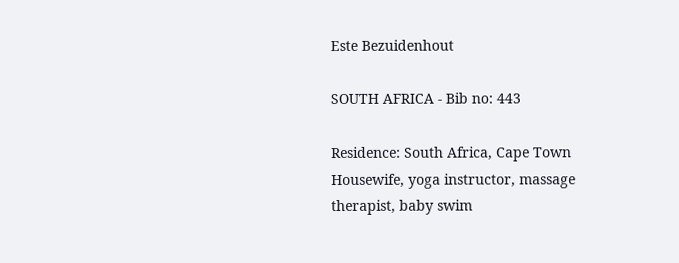Este Bezuidenhout

SOUTH AFRICA - Bib no: 443

Residence: South Africa, Cape Town
Housewife, yoga instructor, massage therapist, baby swim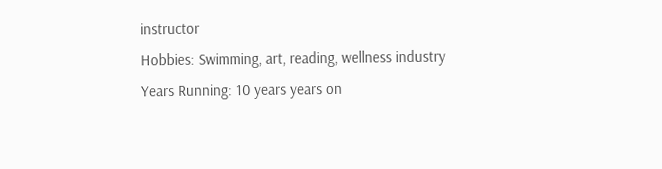instructor
Hobbies: Swimming, art, reading, wellness industry
Years Running: 10 years years on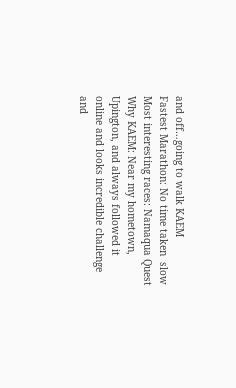and off…going to walk KAEM
Fastest Marathon: No time taken  slow
Most interesting races: Namaqua Quest
Why KAEM: Near my hometown, Upington, and always followed it online and looks incredible challenge and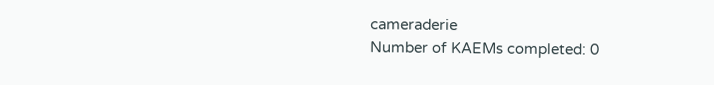cameraderie
Number of KAEMs completed: 0